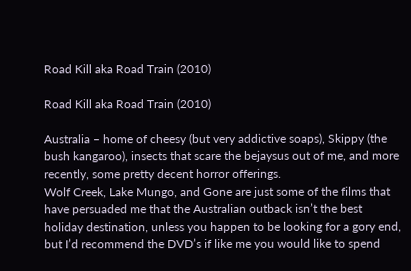Road Kill aka Road Train (2010)

Road Kill aka Road Train (2010)

Australia – home of cheesy (but very addictive soaps), Skippy (the bush kangaroo), insects that scare the bejaysus out of me, and more recently, some pretty decent horror offerings.
Wolf Creek, Lake Mungo, and Gone are just some of the films that have persuaded me that the Australian outback isn’t the best holiday destination, unless you happen to be looking for a gory end, but I’d recommend the DVD’s if like me you would like to spend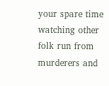your spare time watching other folk run from murderers and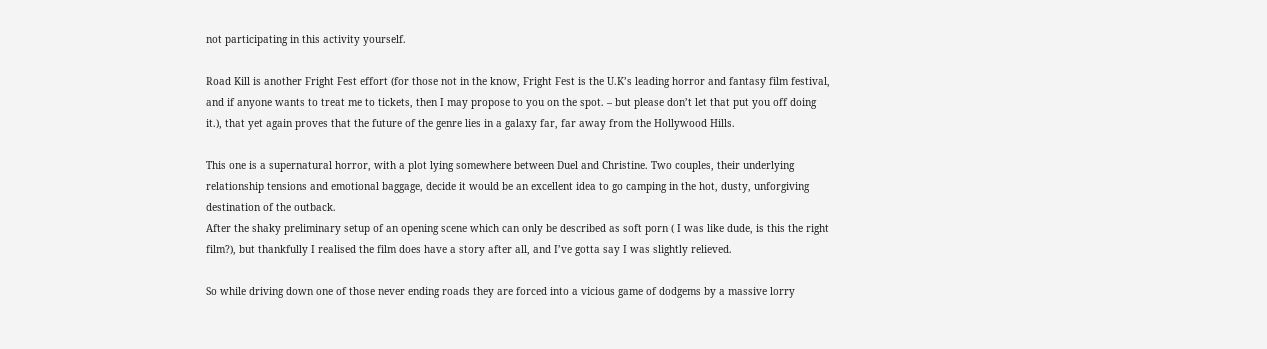not participating in this activity yourself.

Road Kill is another Fright Fest effort (for those not in the know, Fright Fest is the U.K’s leading horror and fantasy film festival, and if anyone wants to treat me to tickets, then I may propose to you on the spot. – but please don’t let that put you off doing it.), that yet again proves that the future of the genre lies in a galaxy far, far away from the Hollywood Hills.

This one is a supernatural horror, with a plot lying somewhere between Duel and Christine. Two couples, their underlying relationship tensions and emotional baggage, decide it would be an excellent idea to go camping in the hot, dusty, unforgiving destination of the outback.
After the shaky preliminary setup of an opening scene which can only be described as soft porn ( I was like dude, is this the right film?), but thankfully I realised the film does have a story after all, and I’ve gotta say I was slightly relieved.

So while driving down one of those never ending roads they are forced into a vicious game of dodgems by a massive lorry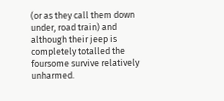(or as they call them down under, road train) and although their jeep is completely totalled the foursome survive relatively unharmed.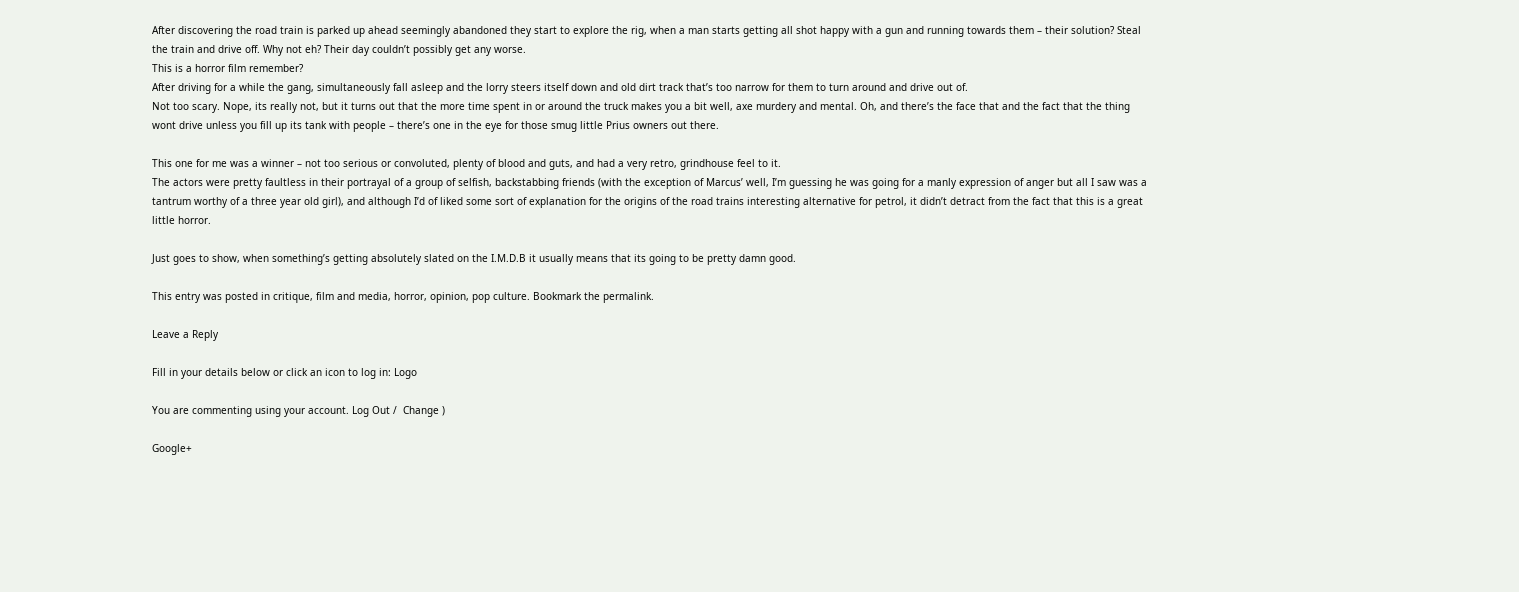After discovering the road train is parked up ahead seemingly abandoned they start to explore the rig, when a man starts getting all shot happy with a gun and running towards them – their solution? Steal the train and drive off. Why not eh? Their day couldn’t possibly get any worse.
This is a horror film remember?
After driving for a while the gang, simultaneously fall asleep and the lorry steers itself down and old dirt track that’s too narrow for them to turn around and drive out of.
Not too scary. Nope, its really not, but it turns out that the more time spent in or around the truck makes you a bit well, axe murdery and mental. Oh, and there’s the face that and the fact that the thing wont drive unless you fill up its tank with people – there’s one in the eye for those smug little Prius owners out there.

This one for me was a winner – not too serious or convoluted, plenty of blood and guts, and had a very retro, grindhouse feel to it.
The actors were pretty faultless in their portrayal of a group of selfish, backstabbing friends (with the exception of Marcus’ well, I’m guessing he was going for a manly expression of anger but all I saw was a tantrum worthy of a three year old girl), and although I’d of liked some sort of explanation for the origins of the road trains interesting alternative for petrol, it didn’t detract from the fact that this is a great little horror.

Just goes to show, when something’s getting absolutely slated on the I.M.D.B it usually means that its going to be pretty damn good.

This entry was posted in critique, film and media, horror, opinion, pop culture. Bookmark the permalink.

Leave a Reply

Fill in your details below or click an icon to log in: Logo

You are commenting using your account. Log Out /  Change )

Google+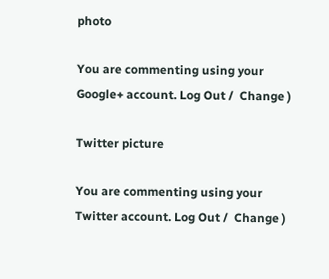photo

You are commenting using your Google+ account. Log Out /  Change )

Twitter picture

You are commenting using your Twitter account. Log Out /  Change )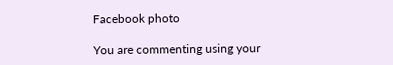Facebook photo

You are commenting using your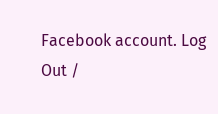Facebook account. Log Out /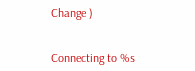Change )


Connecting to %s